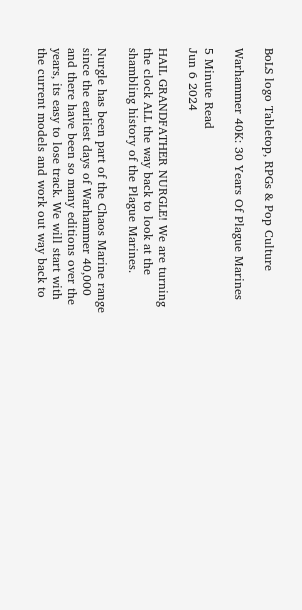BoLS logo Tabletop, RPGs & Pop Culture

Warhammer 40K: 30 Years Of Plague Marines

5 Minute Read
Jun 6 2024

HAIL GRANDFATHER NURGLE! We are turning the clock ALL the way back to look at the shambling history of the Plague Marines.

Nurgle has been part of the Chaos Marine range since the earliest days of Warhammer 40,000 and there have been so many editions over the years, its easy to lose track. We will start with the current models and work out way back to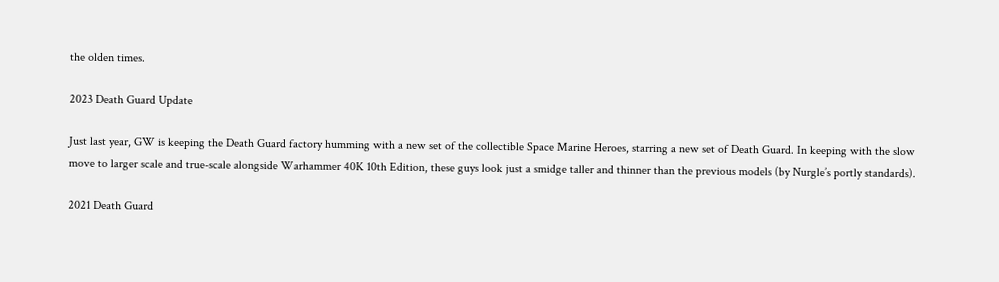the olden times.

2023 Death Guard Update

Just last year, GW is keeping the Death Guard factory humming with a new set of the collectible Space Marine Heroes, starring a new set of Death Guard. In keeping with the slow move to larger scale and true-scale alongside Warhammer 40K 10th Edition, these guys look just a smidge taller and thinner than the previous models (by Nurgle’s portly standards).

2021 Death Guard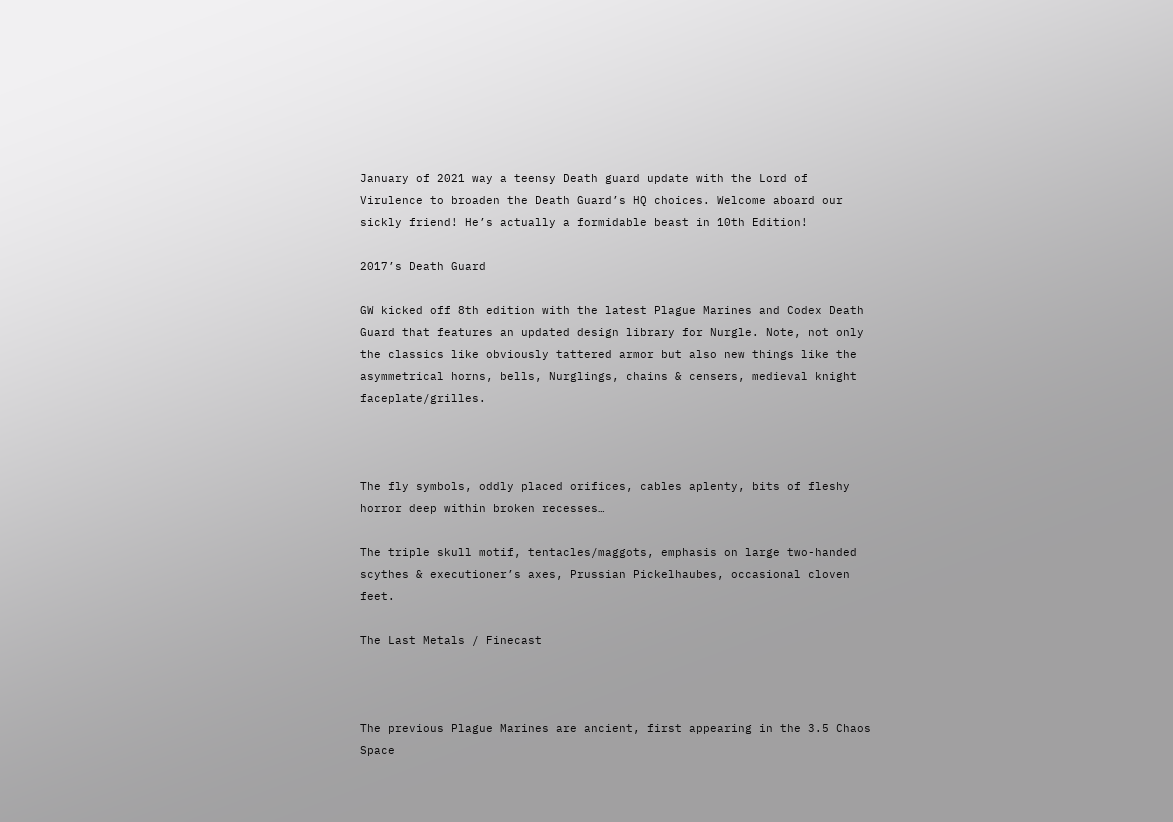January of 2021 way a teensy Death guard update with the Lord of Virulence to broaden the Death Guard’s HQ choices. Welcome aboard our sickly friend! He’s actually a formidable beast in 10th Edition!

2017’s Death Guard

GW kicked off 8th edition with the latest Plague Marines and Codex Death Guard that features an updated design library for Nurgle. Note, not only the classics like obviously tattered armor but also new things like the asymmetrical horns, bells, Nurglings, chains & censers, medieval knight faceplate/grilles.



The fly symbols, oddly placed orifices, cables aplenty, bits of fleshy horror deep within broken recesses…

The triple skull motif, tentacles/maggots, emphasis on large two-handed scythes & executioner’s axes, Prussian Pickelhaubes, occasional cloven feet.

The Last Metals / Finecast



The previous Plague Marines are ancient, first appearing in the 3.5 Chaos Space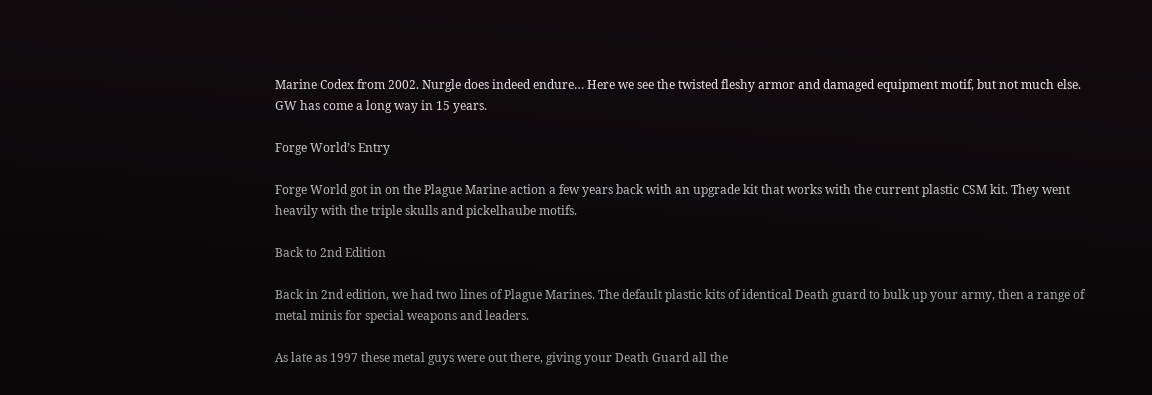Marine Codex from 2002. Nurgle does indeed endure… Here we see the twisted fleshy armor and damaged equipment motif, but not much else. GW has come a long way in 15 years.

Forge World’s Entry

Forge World got in on the Plague Marine action a few years back with an upgrade kit that works with the current plastic CSM kit. They went heavily with the triple skulls and pickelhaube motifs.

Back to 2nd Edition

Back in 2nd edition, we had two lines of Plague Marines. The default plastic kits of identical Death guard to bulk up your army, then a range of metal minis for special weapons and leaders.

As late as 1997 these metal guys were out there, giving your Death Guard all the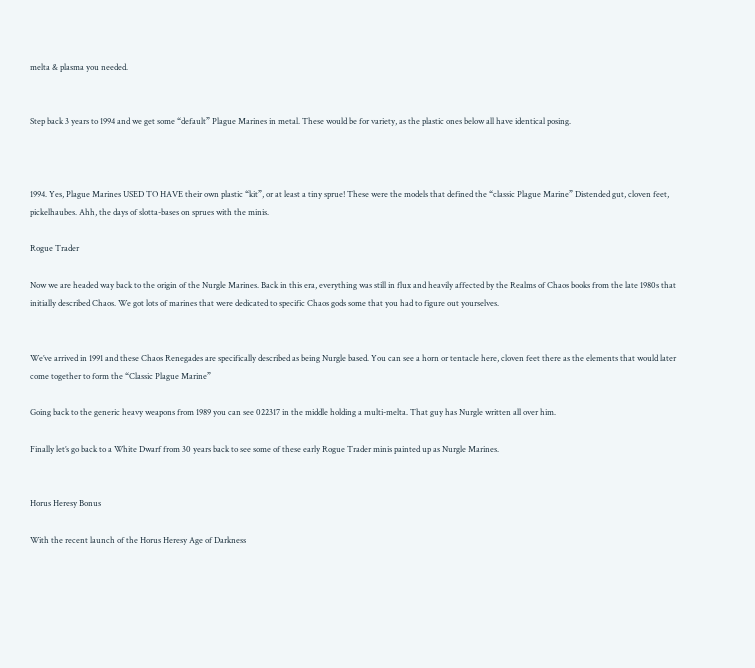melta & plasma you needed.


Step back 3 years to 1994 and we get some “default” Plague Marines in metal. These would be for variety, as the plastic ones below all have identical posing.



1994. Yes, Plague Marines USED TO HAVE their own plastic “kit”, or at least a tiny sprue! These were the models that defined the “classic Plague Marine” Distended gut, cloven feet, pickelhaubes. Ahh, the days of slotta-bases on sprues with the minis.

Rogue Trader

Now we are headed way back to the origin of the Nurgle Marines. Back in this era, everything was still in flux and heavily affected by the Realms of Chaos books from the late 1980s that initially described Chaos. We got lots of marines that were dedicated to specific Chaos gods some that you had to figure out yourselves.


We’ve arrived in 1991 and these Chaos Renegades are specifically described as being Nurgle based. You can see a horn or tentacle here, cloven feet there as the elements that would later come together to form the “Classic Plague Marine”

Going back to the generic heavy weapons from 1989 you can see 022317 in the middle holding a multi-melta. That guy has Nurgle written all over him.

Finally let’s go back to a White Dwarf from 30 years back to see some of these early Rogue Trader minis painted up as Nurgle Marines.


Horus Heresy Bonus

With the recent launch of the Horus Heresy Age of Darkness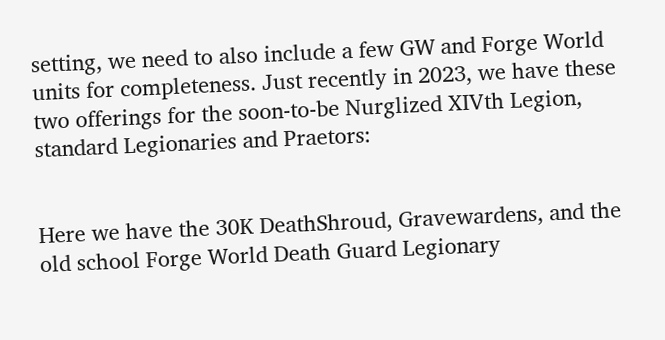setting, we need to also include a few GW and Forge World units for completeness. Just recently in 2023, we have these two offerings for the soon-to-be Nurglized XIVth Legion, standard Legionaries and Praetors:


Here we have the 30K DeathShroud, Gravewardens, and the old school Forge World Death Guard Legionary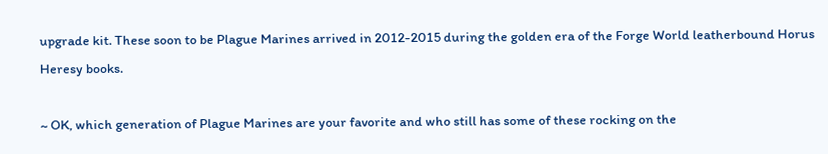upgrade kit. These soon to be Plague Marines arrived in 2012-2015 during the golden era of the Forge World leatherbound Horus Heresy books.

~ OK, which generation of Plague Marines are your favorite and who still has some of these rocking on the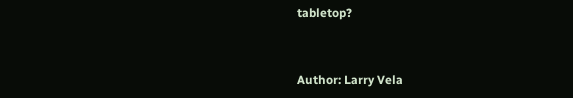tabletop?


Author: Larry Vela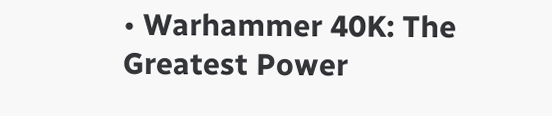• Warhammer 40K: The Greatest Power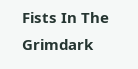Fists In The Grimdark